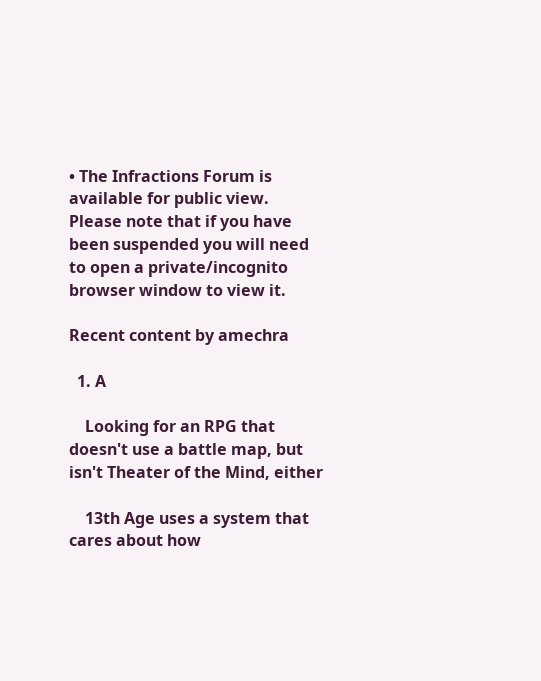• The Infractions Forum is available for public view. Please note that if you have been suspended you will need to open a private/incognito browser window to view it.

Recent content by amechra

  1. A

    Looking for an RPG that doesn't use a battle map, but isn't Theater of the Mind, either

    13th Age uses a system that cares about how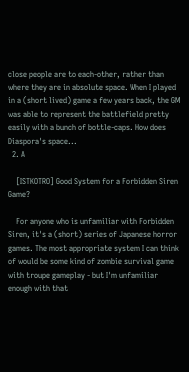close people are to each-other, rather than where they are in absolute space. When I played in a (short lived) game a few years back, the GM was able to represent the battlefield pretty easily with a bunch of bottle-caps. How does Diaspora's space...
  2. A

    [ISTKOTRO] Good System for a Forbidden Siren Game?

    For anyone who is unfamiliar with Forbidden Siren, it's a (short) series of Japanese horror games. The most appropriate system I can think of would be some kind of zombie survival game with troupe gameplay - but I'm unfamiliar enough with that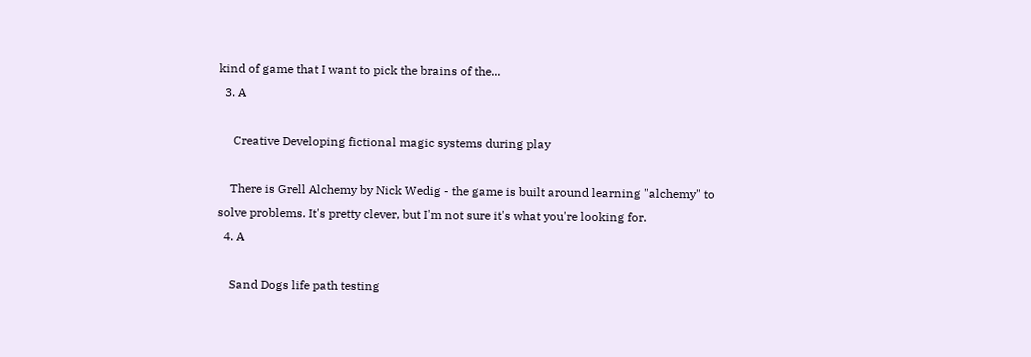kind of game that I want to pick the brains of the...
  3. A

     Creative Developing fictional magic systems during play

    There is Grell Alchemy by Nick Wedig - the game is built around learning "alchemy" to solve problems. It's pretty clever, but I'm not sure it's what you're looking for.
  4. A

    Sand Dogs life path testing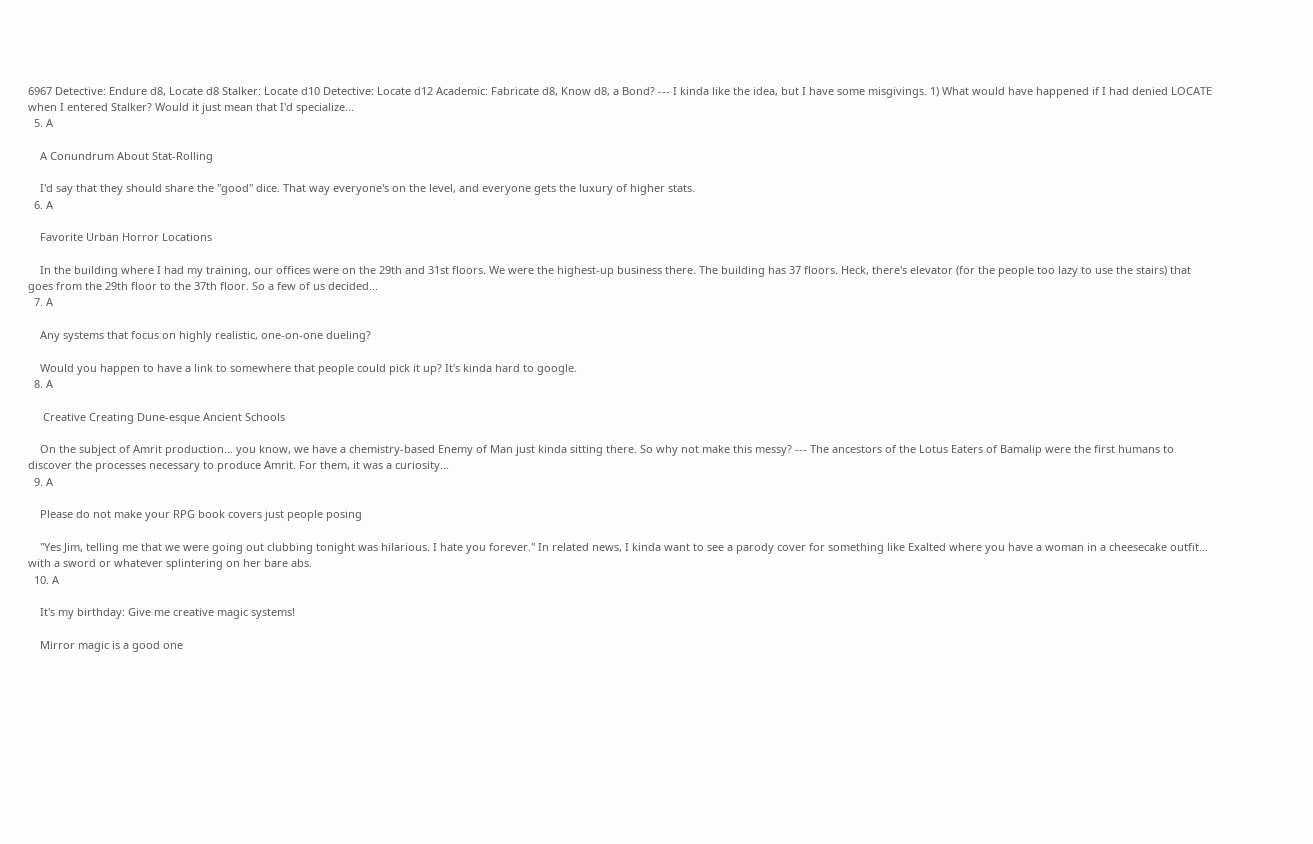6967 Detective: Endure d8, Locate d8 Stalker: Locate d10 Detective: Locate d12 Academic: Fabricate d8, Know d8, a Bond? --- I kinda like the idea, but I have some misgivings. 1) What would have happened if I had denied LOCATE when I entered Stalker? Would it just mean that I'd specialize...
  5. A

    A Conundrum About Stat-Rolling

    I'd say that they should share the "good" dice. That way everyone's on the level, and everyone gets the luxury of higher stats.
  6. A

    Favorite Urban Horror Locations

    In the building where I had my training, our offices were on the 29th and 31st floors. We were the highest-up business there. The building has 37 floors. Heck, there's elevator (for the people too lazy to use the stairs) that goes from the 29th floor to the 37th floor. So a few of us decided...
  7. A

    Any systems that focus on highly realistic, one-on-one dueling?

    Would you happen to have a link to somewhere that people could pick it up? It's kinda hard to google.
  8. A

     Creative Creating Dune-esque Ancient Schools

    On the subject of Amrit production... you know, we have a chemistry-based Enemy of Man just kinda sitting there. So why not make this messy? --- The ancestors of the Lotus Eaters of Bamalip were the first humans to discover the processes necessary to produce Amrit. For them, it was a curiosity...
  9. A

    Please do not make your RPG book covers just people posing

    "Yes Jim, telling me that we were going out clubbing tonight was hilarious. I hate you forever." In related news, I kinda want to see a parody cover for something like Exalted where you have a woman in a cheesecake outfit... with a sword or whatever splintering on her bare abs.
  10. A

    It's my birthday: Give me creative magic systems!

    Mirror magic is a good one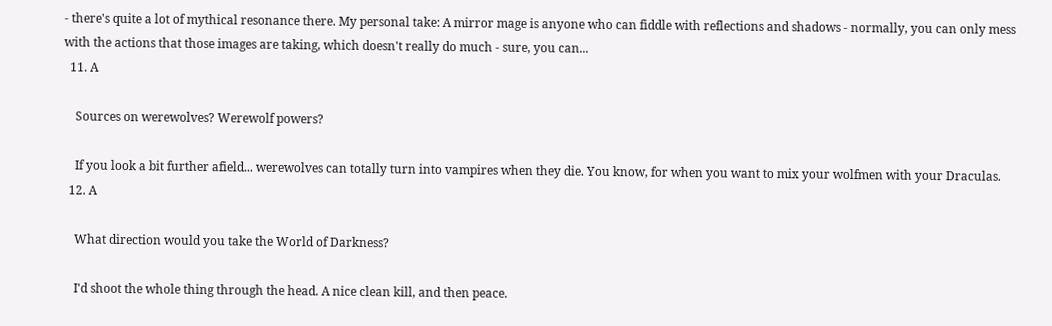- there's quite a lot of mythical resonance there. My personal take: A mirror mage is anyone who can fiddle with reflections and shadows - normally, you can only mess with the actions that those images are taking, which doesn't really do much - sure, you can...
  11. A

    Sources on werewolves? Werewolf powers?

    If you look a bit further afield... werewolves can totally turn into vampires when they die. You know, for when you want to mix your wolfmen with your Draculas.
  12. A

    What direction would you take the World of Darkness?

    I'd shoot the whole thing through the head. A nice clean kill, and then peace.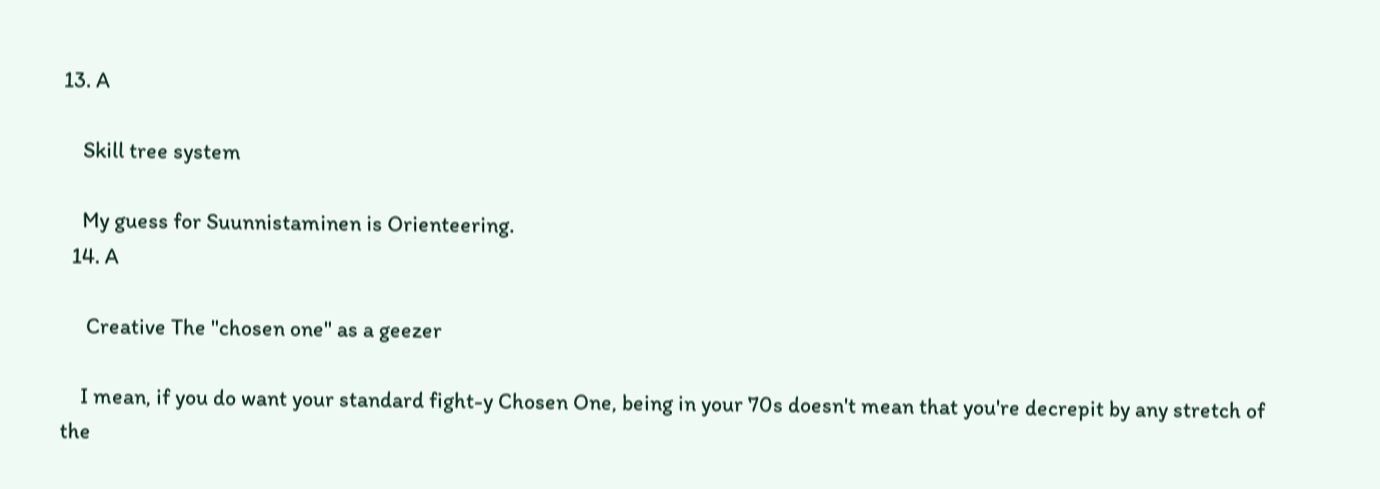13. A

    Skill tree system

    My guess for Suunnistaminen is Orienteering.
  14. A

     Creative The "chosen one" as a geezer

    I mean, if you do want your standard fight-y Chosen One, being in your 70s doesn't mean that you're decrepit by any stretch of the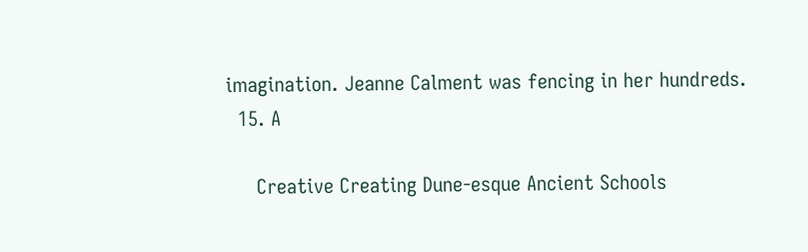imagination. Jeanne Calment was fencing in her hundreds.
  15. A

     Creative Creating Dune-esque Ancient Schools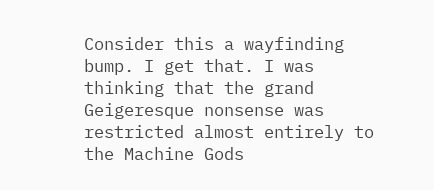Consider this a wayfinding bump. I get that. I was thinking that the grand Geigeresque nonsense was restricted almost entirely to the Machine Gods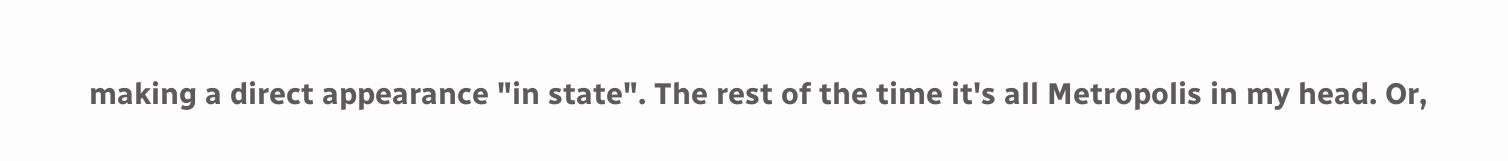making a direct appearance "in state". The rest of the time it's all Metropolis in my head. Or,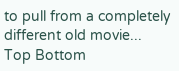to pull from a completely different old movie...
Top Bottom